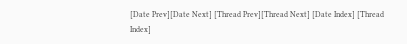[Date Prev][Date Next] [Thread Prev][Thread Next] [Date Index] [Thread Index]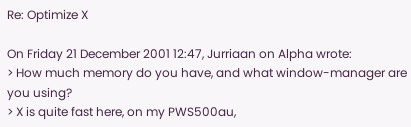Re: Optimize X

On Friday 21 December 2001 12:47, Jurriaan on Alpha wrote:
> How much memory do you have, and what window-manager are you using?
> X is quite fast here, on my PWS500au,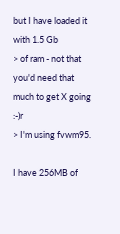but I have loaded it with 1.5 Gb
> of ram - not that you'd need that much to get X going :-)r
> I'm using fvwm95.

I have 256MB of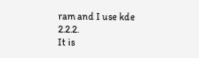ram and I use kde 2.2.2.
It is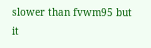slower than fvwm95 but it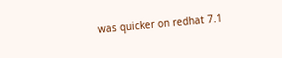was quicker on redhat 7.1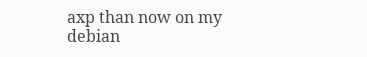axp than now on my
debian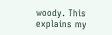woody. This explains my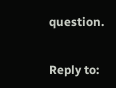question.


Reply to: